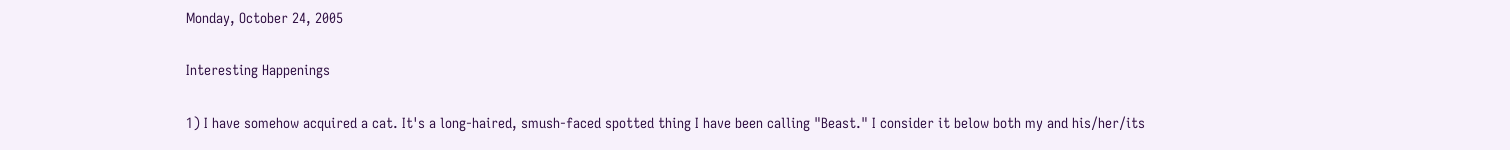Monday, October 24, 2005

Interesting Happenings

1) I have somehow acquired a cat. It's a long-haired, smush-faced spotted thing I have been calling "Beast." I consider it below both my and his/her/its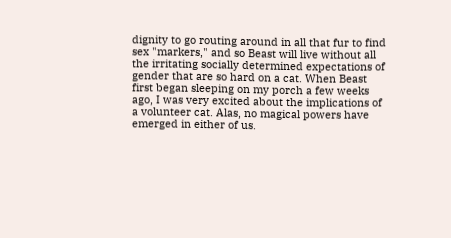dignity to go routing around in all that fur to find sex "markers," and so Beast will live without all the irritating socially determined expectations of gender that are so hard on a cat. When Beast first began sleeping on my porch a few weeks ago, I was very excited about the implications of a volunteer cat. Alas, no magical powers have emerged in either of us.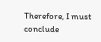Therefore, I must conclude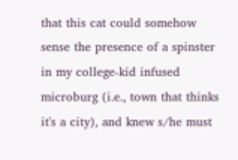that this cat could somehow sense the presence of a spinster in my college-kid infused microburg (i.e., town that thinks it's a city), and knew s/he must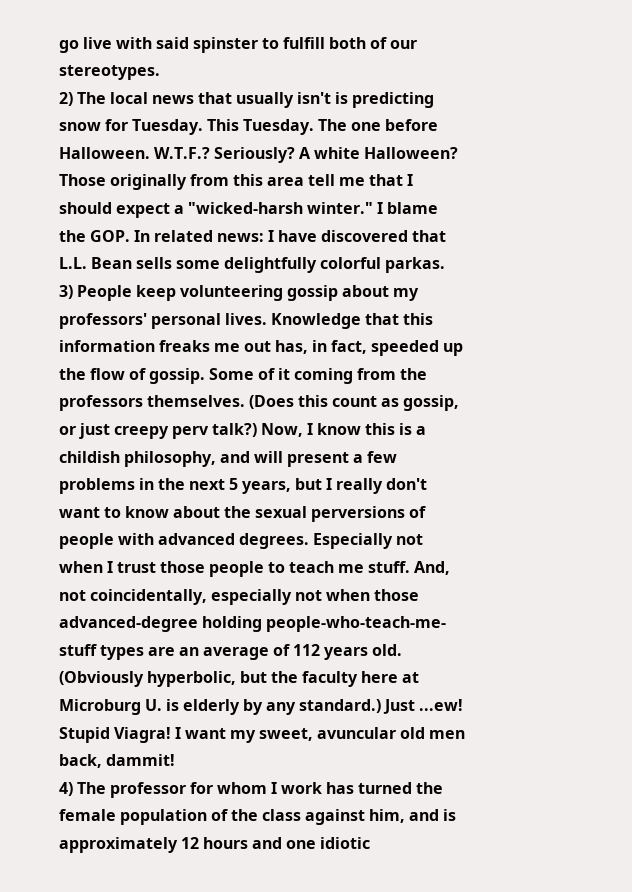go live with said spinster to fulfill both of our stereotypes.
2) The local news that usually isn't is predicting snow for Tuesday. This Tuesday. The one before Halloween. W.T.F.? Seriously? A white Halloween? Those originally from this area tell me that I should expect a "wicked-harsh winter." I blame the GOP. In related news: I have discovered that L.L. Bean sells some delightfully colorful parkas.
3) People keep volunteering gossip about my professors' personal lives. Knowledge that this information freaks me out has, in fact, speeded up the flow of gossip. Some of it coming from the professors themselves. (Does this count as gossip, or just creepy perv talk?) Now, I know this is a childish philosophy, and will present a few problems in the next 5 years, but I really don't want to know about the sexual perversions of people with advanced degrees. Especially not when I trust those people to teach me stuff. And, not coincidentally, especially not when those advanced-degree holding people-who-teach-me-stuff types are an average of 112 years old. (Obviously hyperbolic, but the faculty here at Microburg U. is elderly by any standard.) Just ...ew! Stupid Viagra! I want my sweet, avuncular old men back, dammit!
4) The professor for whom I work has turned the female population of the class against him, and is approximately 12 hours and one idiotic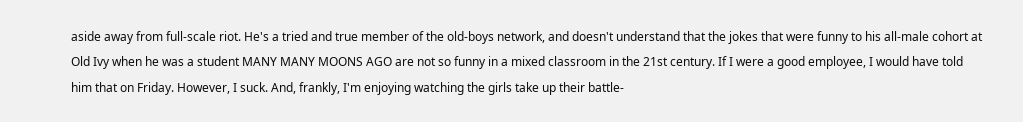aside away from full-scale riot. He's a tried and true member of the old-boys network, and doesn't understand that the jokes that were funny to his all-male cohort at Old Ivy when he was a student MANY MANY MOONS AGO are not so funny in a mixed classroom in the 21st century. If I were a good employee, I would have told him that on Friday. However, I suck. And, frankly, I'm enjoying watching the girls take up their battle-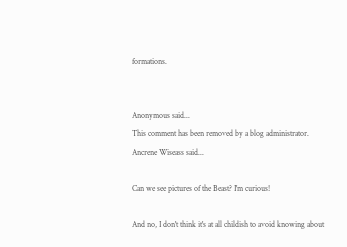formations.


Anonymous said...
This comment has been removed by a blog administrator.
Ancrene Wiseass said...

Can we see pictures of the Beast? I'm curious!

And no, I don't think it's at all childish to avoid knowing about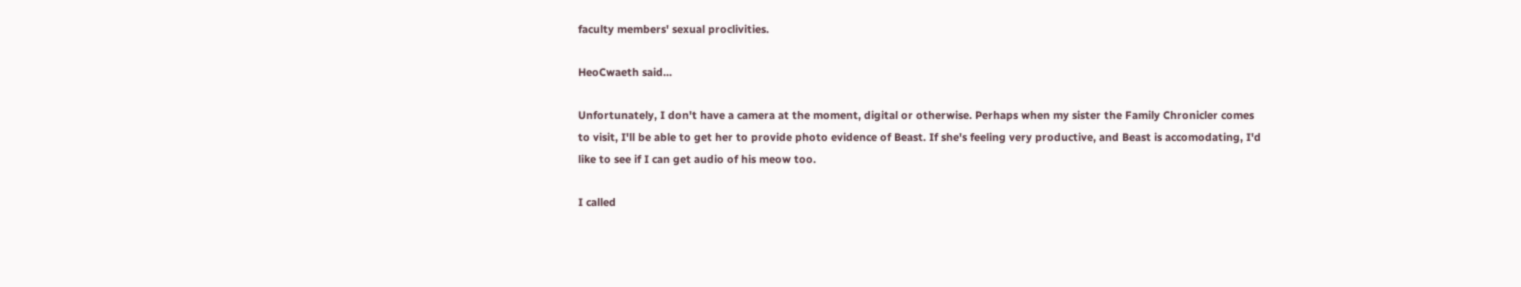faculty members' sexual proclivities.

HeoCwaeth said...

Unfortunately, I don't have a camera at the moment, digital or otherwise. Perhaps when my sister the Family Chronicler comes to visit, I'll be able to get her to provide photo evidence of Beast. If she's feeling very productive, and Beast is accomodating, I'd like to see if I can get audio of his meow too.

I called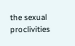the sexual proclivities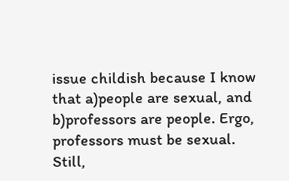issue childish because I know that a)people are sexual, and b)professors are people. Ergo, professors must be sexual. Still,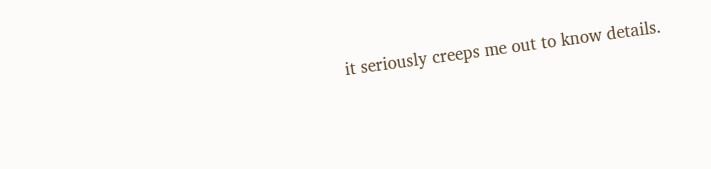it seriously creeps me out to know details.